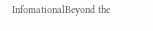InfomationalBeyond the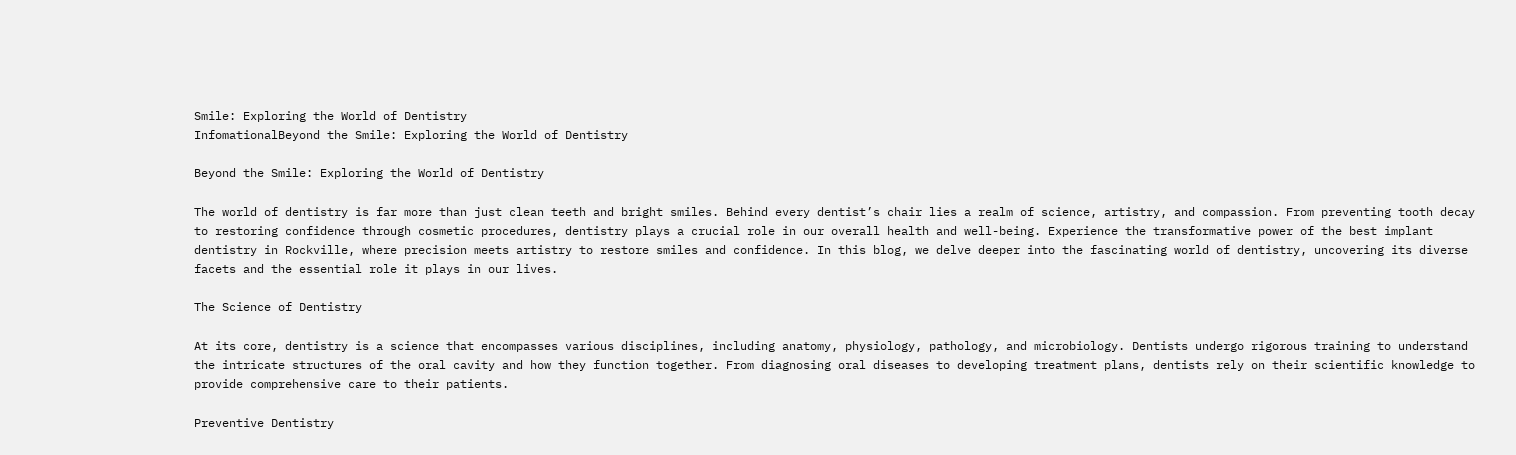Smile: Exploring the World of Dentistry
InfomationalBeyond the Smile: Exploring the World of Dentistry

Beyond the Smile: Exploring the World of Dentistry

The world of dentistry is far more than just clean teeth and bright smiles. Behind every dentist’s chair lies a realm of science, artistry, and compassion. From preventing tooth decay to restoring confidence through cosmetic procedures, dentistry plays a crucial role in our overall health and well-being. Experience the transformative power of the best implant dentistry in Rockville, where precision meets artistry to restore smiles and confidence. In this blog, we delve deeper into the fascinating world of dentistry, uncovering its diverse facets and the essential role it plays in our lives.

The Science of Dentistry

At its core, dentistry is a science that encompasses various disciplines, including anatomy, physiology, pathology, and microbiology. Dentists undergo rigorous training to understand the intricate structures of the oral cavity and how they function together. From diagnosing oral diseases to developing treatment plans, dentists rely on their scientific knowledge to provide comprehensive care to their patients.

Preventive Dentistry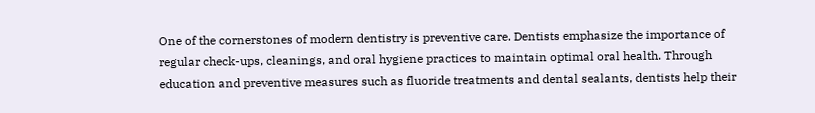One of the cornerstones of modern dentistry is preventive care. Dentists emphasize the importance of regular check-ups, cleanings, and oral hygiene practices to maintain optimal oral health. Through education and preventive measures such as fluoride treatments and dental sealants, dentists help their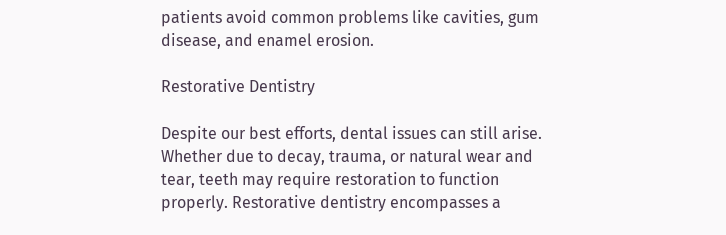patients avoid common problems like cavities, gum disease, and enamel erosion.

Restorative Dentistry

Despite our best efforts, dental issues can still arise. Whether due to decay, trauma, or natural wear and tear, teeth may require restoration to function properly. Restorative dentistry encompasses a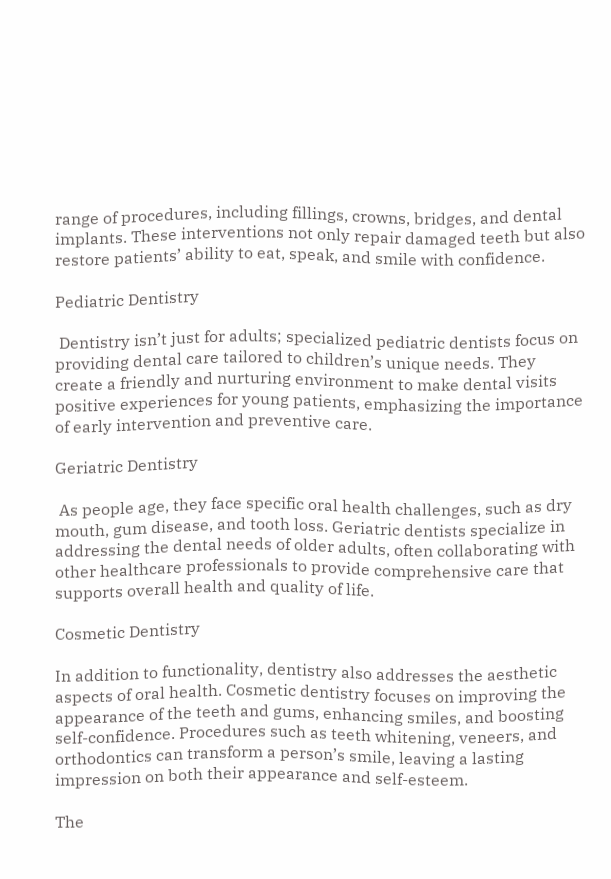range of procedures, including fillings, crowns, bridges, and dental implants. These interventions not only repair damaged teeth but also restore patients’ ability to eat, speak, and smile with confidence.

Pediatric Dentistry

 Dentistry isn’t just for adults; specialized pediatric dentists focus on providing dental care tailored to children’s unique needs. They create a friendly and nurturing environment to make dental visits positive experiences for young patients, emphasizing the importance of early intervention and preventive care.

Geriatric Dentistry

 As people age, they face specific oral health challenges, such as dry mouth, gum disease, and tooth loss. Geriatric dentists specialize in addressing the dental needs of older adults, often collaborating with other healthcare professionals to provide comprehensive care that supports overall health and quality of life.

Cosmetic Dentistry

In addition to functionality, dentistry also addresses the aesthetic aspects of oral health. Cosmetic dentistry focuses on improving the appearance of the teeth and gums, enhancing smiles, and boosting self-confidence. Procedures such as teeth whitening, veneers, and orthodontics can transform a person’s smile, leaving a lasting impression on both their appearance and self-esteem.

The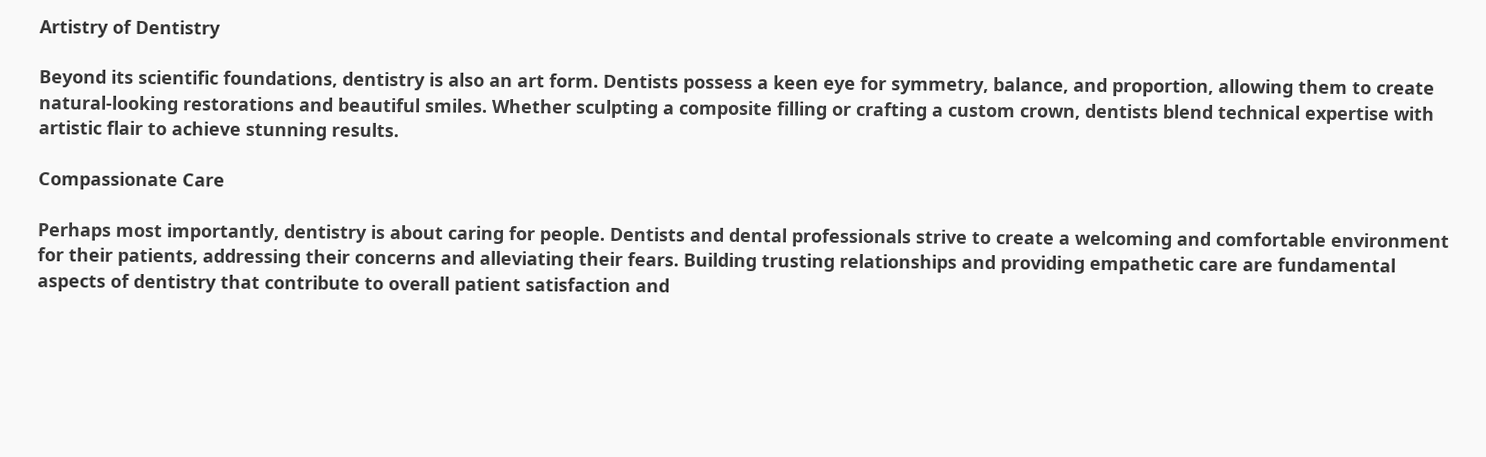Artistry of Dentistry

Beyond its scientific foundations, dentistry is also an art form. Dentists possess a keen eye for symmetry, balance, and proportion, allowing them to create natural-looking restorations and beautiful smiles. Whether sculpting a composite filling or crafting a custom crown, dentists blend technical expertise with artistic flair to achieve stunning results.

Compassionate Care

Perhaps most importantly, dentistry is about caring for people. Dentists and dental professionals strive to create a welcoming and comfortable environment for their patients, addressing their concerns and alleviating their fears. Building trusting relationships and providing empathetic care are fundamental aspects of dentistry that contribute to overall patient satisfaction and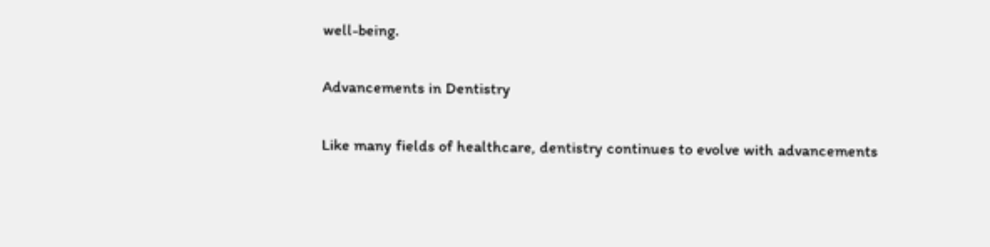well-being.

Advancements in Dentistry

Like many fields of healthcare, dentistry continues to evolve with advancements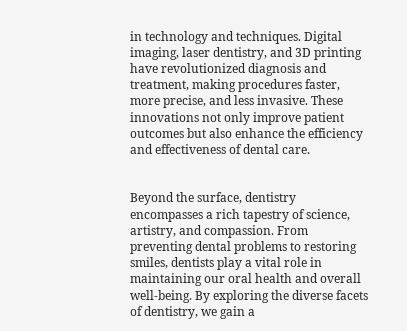in technology and techniques. Digital imaging, laser dentistry, and 3D printing have revolutionized diagnosis and treatment, making procedures faster, more precise, and less invasive. These innovations not only improve patient outcomes but also enhance the efficiency and effectiveness of dental care.


Beyond the surface, dentistry encompasses a rich tapestry of science, artistry, and compassion. From preventing dental problems to restoring smiles, dentists play a vital role in maintaining our oral health and overall well-being. By exploring the diverse facets of dentistry, we gain a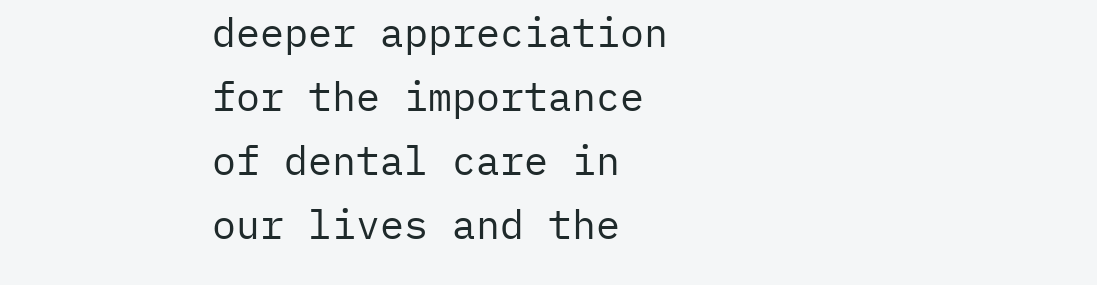deeper appreciation for the importance of dental care in our lives and the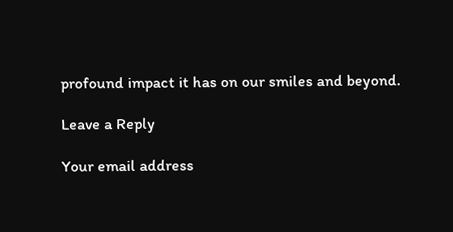profound impact it has on our smiles and beyond.

Leave a Reply

Your email address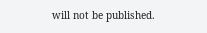will not be published.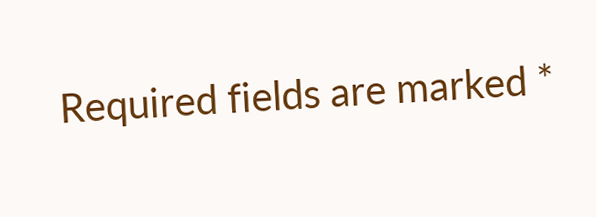Required fields are marked *